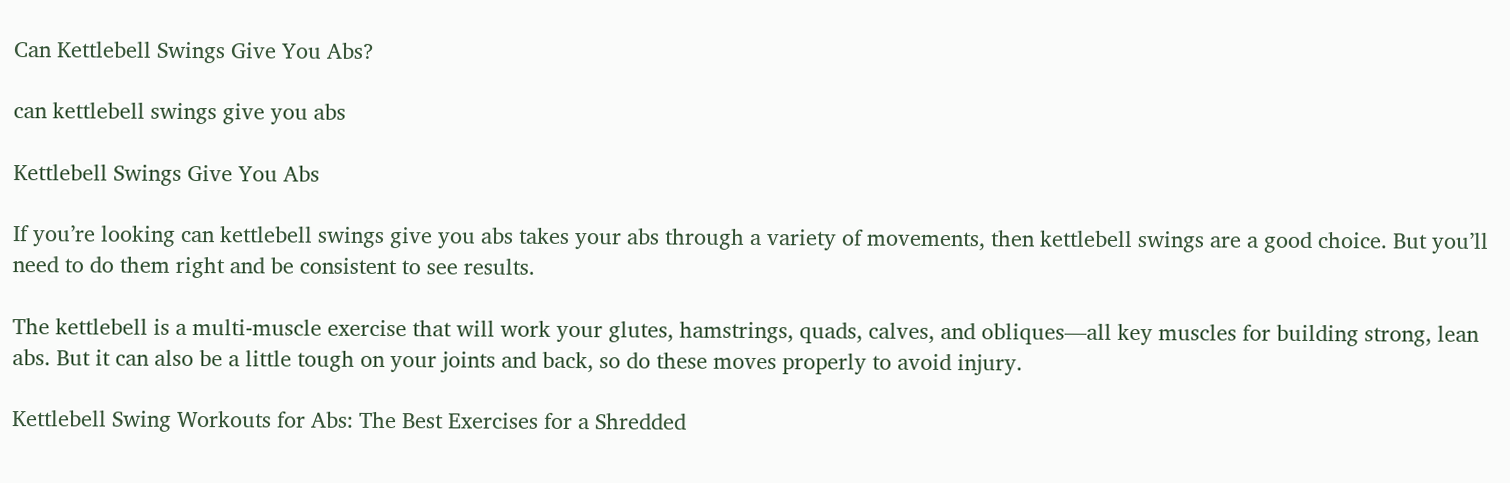Can Kettlebell Swings Give You Abs?

can kettlebell swings give you abs

Kettlebell Swings Give You Abs

If you’re looking can kettlebell swings give you abs takes your abs through a variety of movements, then kettlebell swings are a good choice. But you’ll need to do them right and be consistent to see results.

The kettlebell is a multi-muscle exercise that will work your glutes, hamstrings, quads, calves, and obliques—all key muscles for building strong, lean abs. But it can also be a little tough on your joints and back, so do these moves properly to avoid injury.

Kettlebell Swing Workouts for Abs: The Best Exercises for a Shredded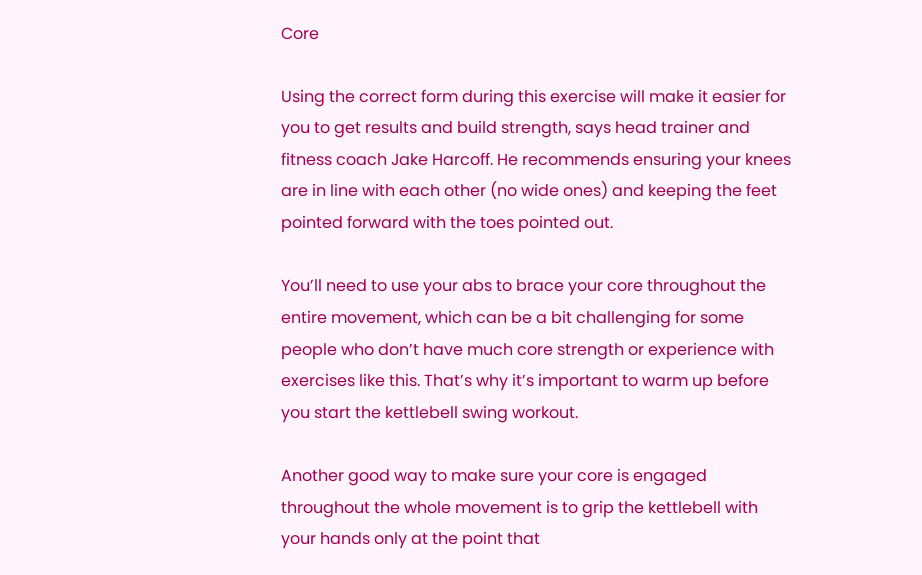Core

Using the correct form during this exercise will make it easier for you to get results and build strength, says head trainer and fitness coach Jake Harcoff. He recommends ensuring your knees are in line with each other (no wide ones) and keeping the feet pointed forward with the toes pointed out.

You’ll need to use your abs to brace your core throughout the entire movement, which can be a bit challenging for some people who don’t have much core strength or experience with exercises like this. That’s why it’s important to warm up before you start the kettlebell swing workout.

Another good way to make sure your core is engaged throughout the whole movement is to grip the kettlebell with your hands only at the point that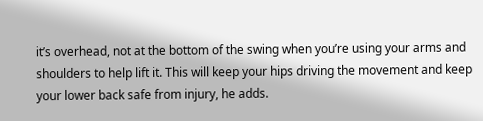it’s overhead, not at the bottom of the swing when you’re using your arms and shoulders to help lift it. This will keep your hips driving the movement and keep your lower back safe from injury, he adds.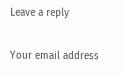Leave a reply

Your email address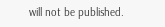will not be published.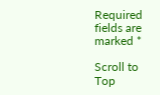Required fields are marked *

Scroll to Top